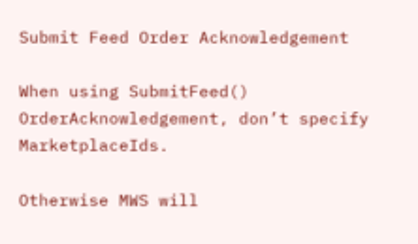Submit Feed Order Acknowledgement

When using SubmitFeed() OrderAcknowledgement, don’t specify MarketplaceIds.

Otherwise MWS will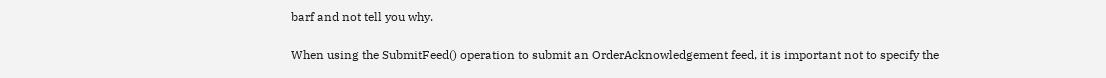barf and not tell you why.

When using the SubmitFeed() operation to submit an OrderAcknowledgement feed, it is important not to specify the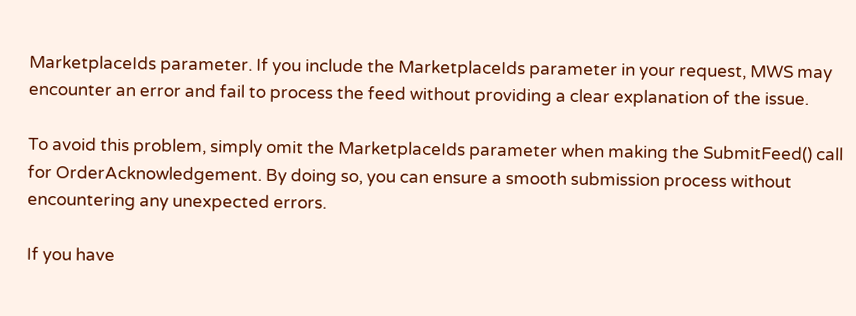MarketplaceIds parameter. If you include the MarketplaceIds parameter in your request, MWS may encounter an error and fail to process the feed without providing a clear explanation of the issue.

To avoid this problem, simply omit the MarketplaceIds parameter when making the SubmitFeed() call for OrderAcknowledgement. By doing so, you can ensure a smooth submission process without encountering any unexpected errors.

If you have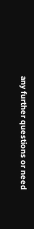any further questions or need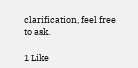clarification, feel free to ask.

1 Like